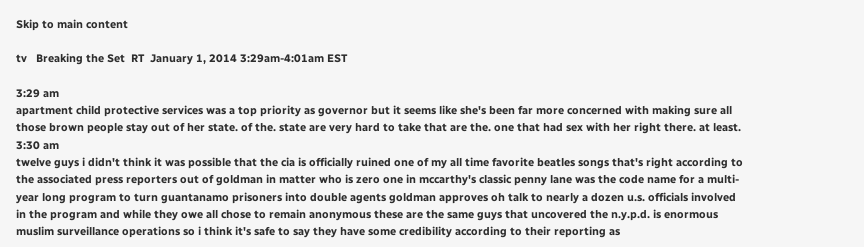Skip to main content

tv   Breaking the Set  RT  January 1, 2014 3:29am-4:01am EST

3:29 am
apartment child protective services was a top priority as governor but it seems like she's been far more concerned with making sure all those brown people stay out of her state. of the. state are very hard to take that are the. one that had sex with her right there. at least.
3:30 am
twelve guys i didn't think it was possible that the cia is officially ruined one of my all time favorite beatles songs that's right according to the associated press reporters out of goldman in matter who is zero one in mccarthy's classic penny lane was the code name for a multi-year long program to turn guantanamo prisoners into double agents goldman approves oh talk to nearly a dozen u.s. officials involved in the program and while they owe all chose to remain anonymous these are the same guys that uncovered the n.y.p.d. is enormous muslim surveillance operations so i think it's safe to say they have some credibility according to their reporting as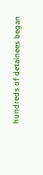hundreds of detainees began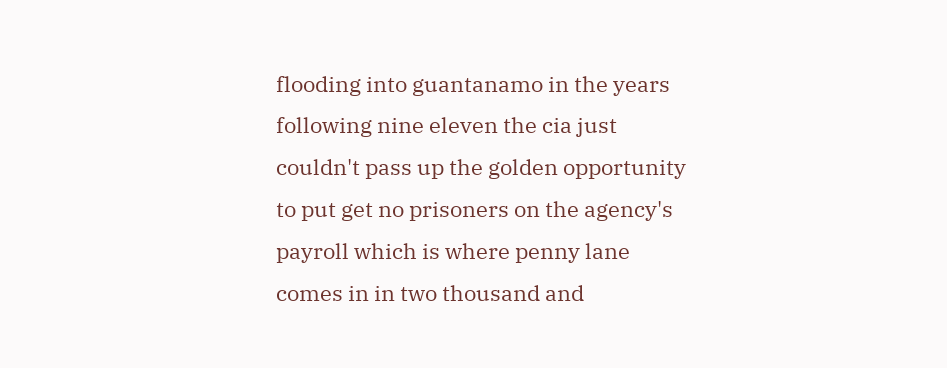flooding into guantanamo in the years following nine eleven the cia just couldn't pass up the golden opportunity to put get no prisoners on the agency's payroll which is where penny lane comes in in two thousand and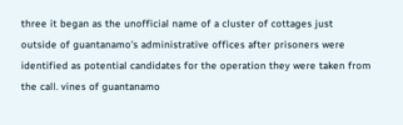three it began as the unofficial name of a cluster of cottages just outside of guantanamo's administrative offices after prisoners were identified as potential candidates for the operation they were taken from the call. vines of guantanamo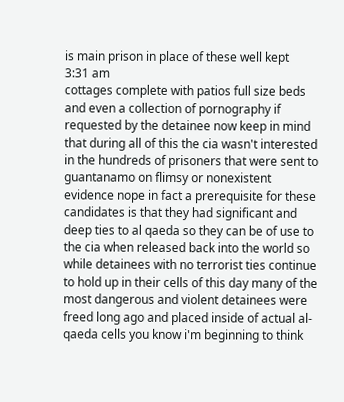is main prison in place of these well kept
3:31 am
cottages complete with patios full size beds and even a collection of pornography if requested by the detainee now keep in mind that during all of this the cia wasn't interested in the hundreds of prisoners that were sent to guantanamo on flimsy or nonexistent evidence nope in fact a prerequisite for these candidates is that they had significant and deep ties to al qaeda so they can be of use to the cia when released back into the world so while detainees with no terrorist ties continue to hold up in their cells of this day many of the most dangerous and violent detainees were freed long ago and placed inside of actual al-qaeda cells you know i'm beginning to think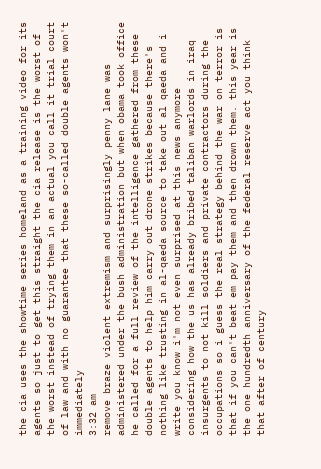the cia uses the showtime series homeland as a training video for its agents so just to get this straight the cia release is the worst of the worst instead of trying them in an actual you call it trial court of law and with no guarantee that these so-called double agents won't immediately
3:32 am
remove braze violent extremism and surprisingly penny lane was administered under the bush administration but when obama took office he called for a full review of the intelligence gathered from these double agents to help him carry out drone strikes because there's nothing like trusting in al-qaeda source to take out al qaeda and i write you know i'm not even surprised at this news anymore considering how the us has already bribed taliban warlords in iraq insurgents to not kill soldiers and private contractors during the occupations so i guess the real strategy behind the war on terror is that if you can't beat em pay them and then drown them. this year is the one hundredth anniversary of the federal reserve act you think that after of century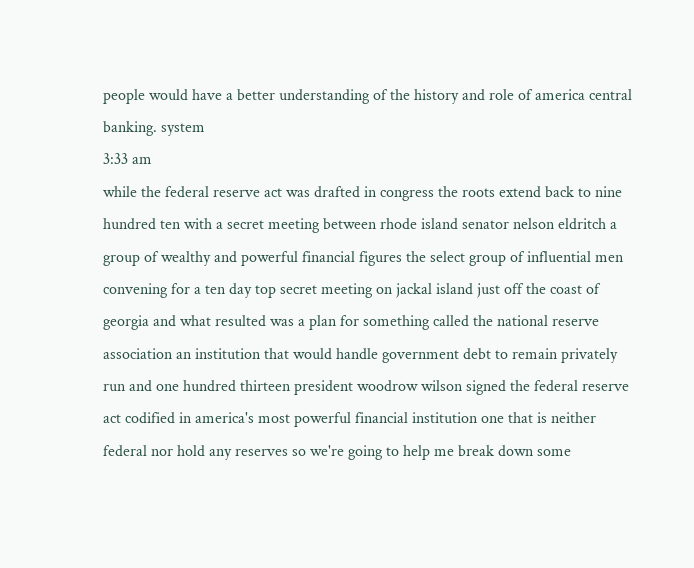people would have a better understanding of the history and role of america central banking. system
3:33 am
while the federal reserve act was drafted in congress the roots extend back to nine hundred ten with a secret meeting between rhode island senator nelson eldritch a group of wealthy and powerful financial figures the select group of influential men convening for a ten day top secret meeting on jackal island just off the coast of georgia and what resulted was a plan for something called the national reserve association an institution that would handle government debt to remain privately run and one hundred thirteen president woodrow wilson signed the federal reserve act codified in america's most powerful financial institution one that is neither federal nor hold any reserves so we're going to help me break down some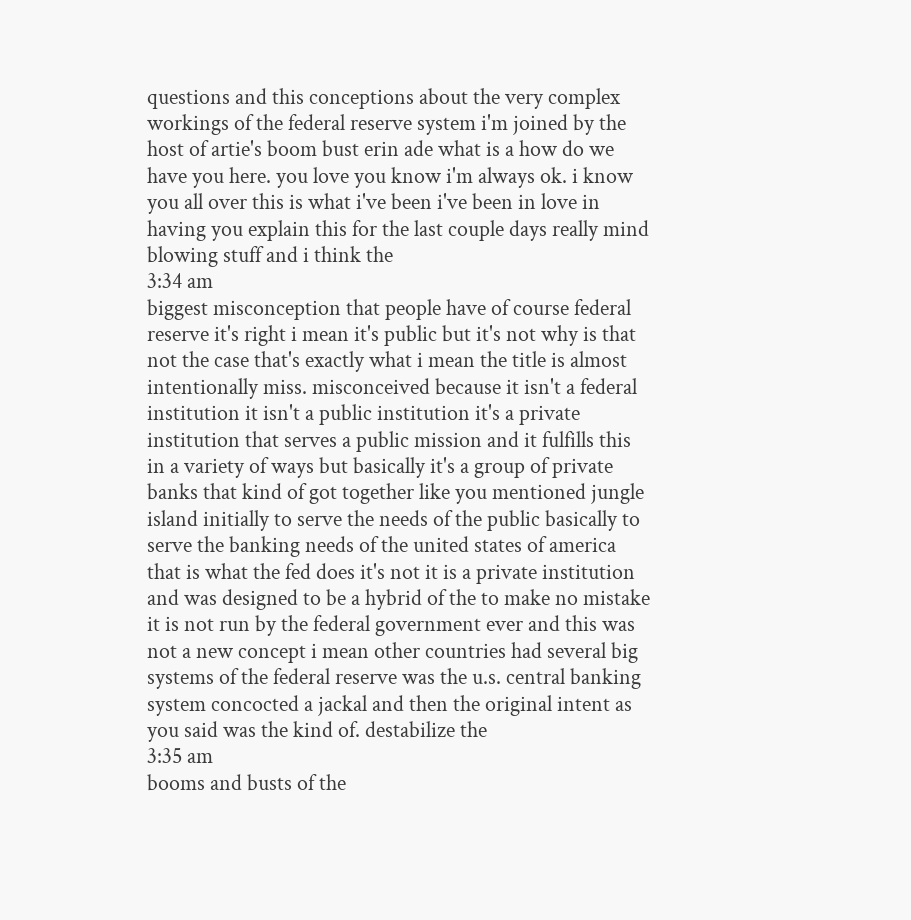questions and this conceptions about the very complex workings of the federal reserve system i'm joined by the host of artie's boom bust erin ade what is a how do we have you here. you love you know i'm always ok. i know you all over this is what i've been i've been in love in having you explain this for the last couple days really mind blowing stuff and i think the
3:34 am
biggest misconception that people have of course federal reserve it's right i mean it's public but it's not why is that not the case that's exactly what i mean the title is almost intentionally miss. misconceived because it isn't a federal institution it isn't a public institution it's a private institution that serves a public mission and it fulfills this in a variety of ways but basically it's a group of private banks that kind of got together like you mentioned jungle island initially to serve the needs of the public basically to serve the banking needs of the united states of america that is what the fed does it's not it is a private institution and was designed to be a hybrid of the to make no mistake it is not run by the federal government ever and this was not a new concept i mean other countries had several big systems of the federal reserve was the u.s. central banking system concocted a jackal and then the original intent as you said was the kind of. destabilize the
3:35 am
booms and busts of the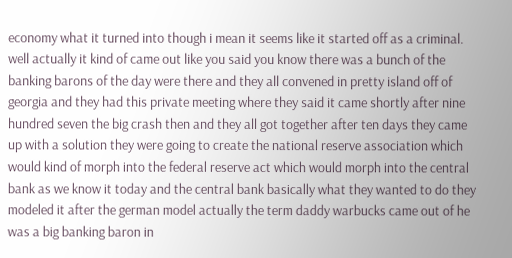economy what it turned into though i mean it seems like it started off as a criminal. well actually it kind of came out like you said you know there was a bunch of the banking barons of the day were there and they all convened in pretty island off of georgia and they had this private meeting where they said it came shortly after nine hundred seven the big crash then and they all got together after ten days they came up with a solution they were going to create the national reserve association which would kind of morph into the federal reserve act which would morph into the central bank as we know it today and the central bank basically what they wanted to do they modeled it after the german model actually the term daddy warbucks came out of he was a big banking baron in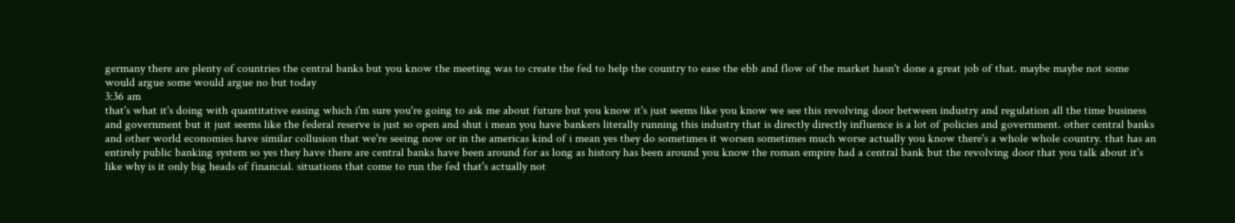germany there are plenty of countries the central banks but you know the meeting was to create the fed to help the country to ease the ebb and flow of the market hasn't done a great job of that. maybe maybe not some would argue some would argue no but today
3:36 am
that's what it's doing with quantitative easing which i'm sure you're going to ask me about future but you know it's just seems like you know we see this revolving door between industry and regulation all the time business and government but it just seems like the federal reserve is just so open and shut i mean you have bankers literally running this industry that is directly directly influence is a lot of policies and government. other central banks and other world economies have similar collusion that we're seeing now or in the americas kind of i mean yes they do sometimes it worsen sometimes much worse actually you know there's a whole whole country. that has an entirely public banking system so yes they have there are central banks have been around for as long as history has been around you know the roman empire had a central bank but the revolving door that you talk about it's like why is it only big heads of financial. situations that come to run the fed that's actually not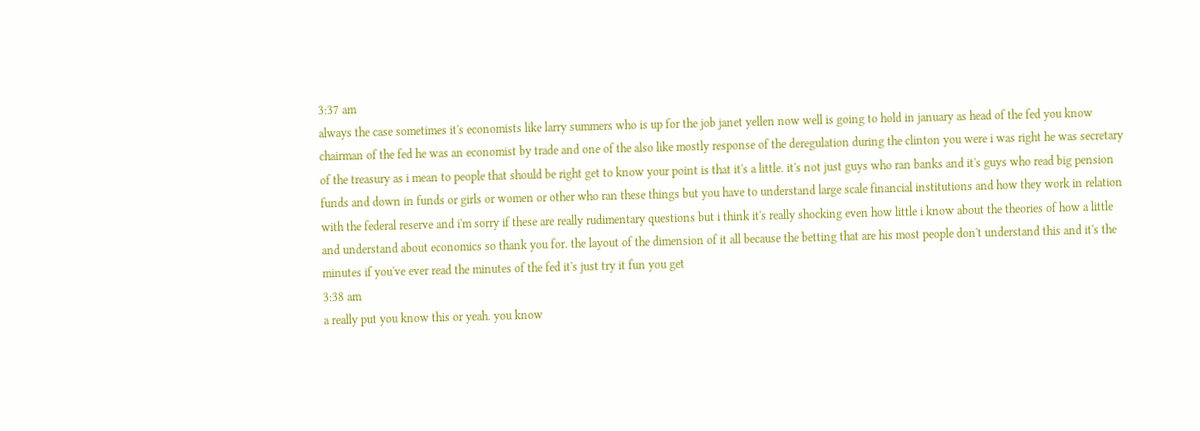3:37 am
always the case sometimes it's economists like larry summers who is up for the job janet yellen now well is going to hold in january as head of the fed you know chairman of the fed he was an economist by trade and one of the also like mostly response of the deregulation during the clinton you were i was right he was secretary of the treasury as i mean to people that should be right get to know your point is that it's a little. it's not just guys who ran banks and it's guys who read big pension funds and down in funds or girls or women or other who ran these things but you have to understand large scale financial institutions and how they work in relation with the federal reserve and i'm sorry if these are really rudimentary questions but i think it's really shocking even how little i know about the theories of how a little and understand about economics so thank you for. the layout of the dimension of it all because the betting that are his most people don't understand this and it's the minutes if you've ever read the minutes of the fed it's just try it fun you get
3:38 am
a really put you know this or yeah. you know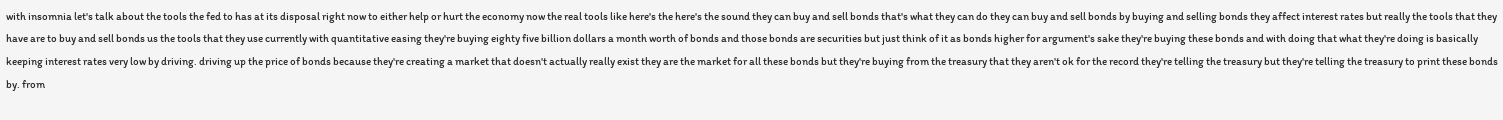with insomnia let's talk about the tools the fed to has at its disposal right now to either help or hurt the economy now the real tools like here's the here's the sound they can buy and sell bonds that's what they can do they can buy and sell bonds by buying and selling bonds they affect interest rates but really the tools that they have are to buy and sell bonds us the tools that they use currently with quantitative easing they're buying eighty five billion dollars a month worth of bonds and those bonds are securities but just think of it as bonds higher for argument's sake they're buying these bonds and with doing that what they're doing is basically keeping interest rates very low by driving. driving up the price of bonds because they're creating a market that doesn't actually really exist they are the market for all these bonds but they're buying from the treasury that they aren't ok for the record they're telling the treasury but they're telling the treasury to print these bonds by. from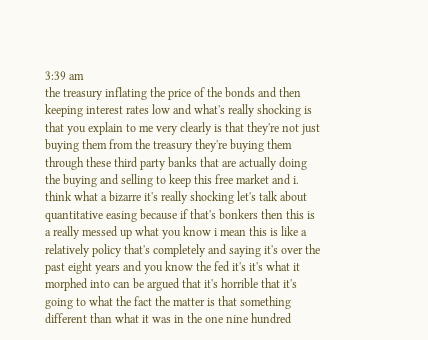3:39 am
the treasury inflating the price of the bonds and then keeping interest rates low and what's really shocking is that you explain to me very clearly is that they're not just buying them from the treasury they're buying them through these third party banks that are actually doing the buying and selling to keep this free market and i. think what a bizarre it's really shocking let's talk about quantitative easing because if that's bonkers then this is a really messed up what you know i mean this is like a relatively policy that's completely and saying it's over the past eight years and you know the fed it's it's what it morphed into can be argued that it's horrible that it's going to what the fact the matter is that something different than what it was in the one nine hundred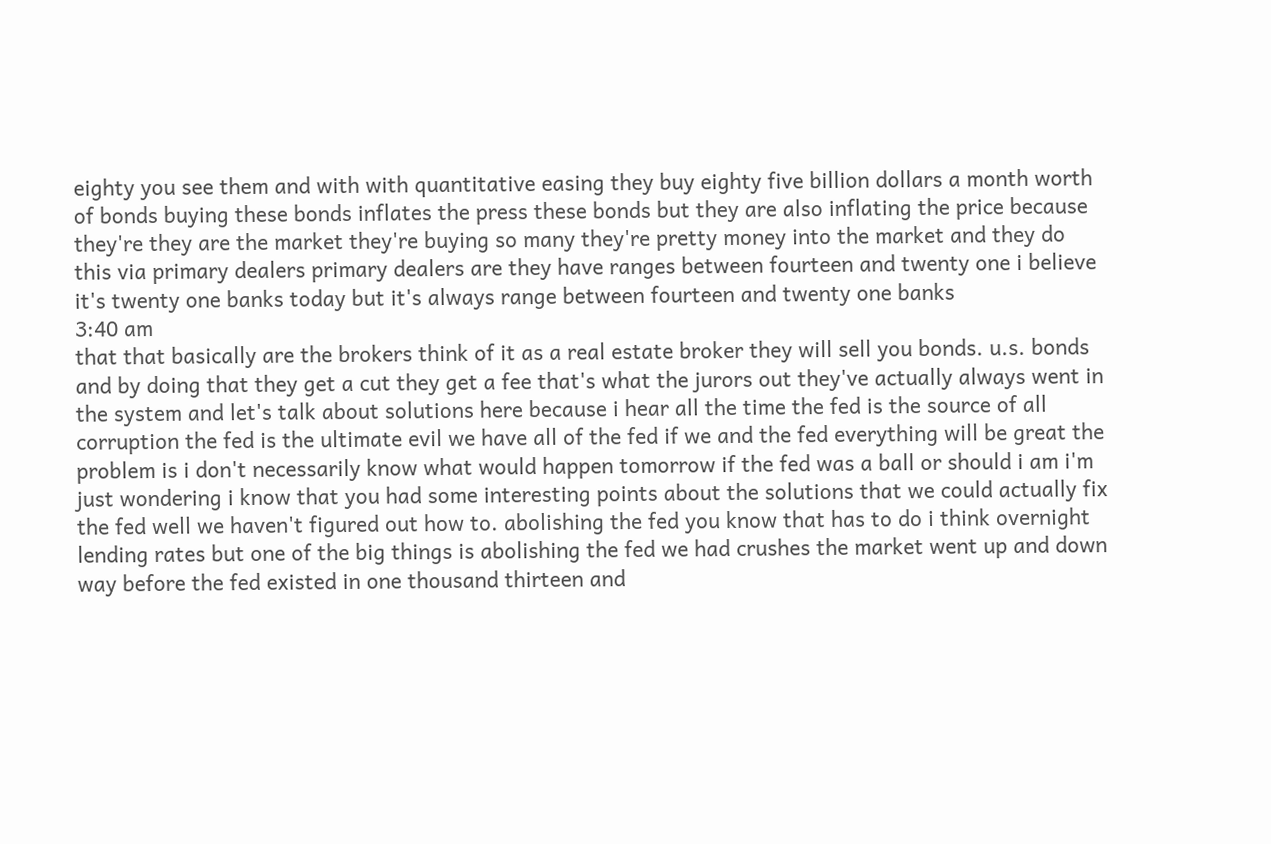eighty you see them and with with quantitative easing they buy eighty five billion dollars a month worth of bonds buying these bonds inflates the press these bonds but they are also inflating the price because they're they are the market they're buying so many they're pretty money into the market and they do this via primary dealers primary dealers are they have ranges between fourteen and twenty one i believe it's twenty one banks today but it's always range between fourteen and twenty one banks
3:40 am
that that basically are the brokers think of it as a real estate broker they will sell you bonds. u.s. bonds and by doing that they get a cut they get a fee that's what the jurors out they've actually always went in the system and let's talk about solutions here because i hear all the time the fed is the source of all corruption the fed is the ultimate evil we have all of the fed if we and the fed everything will be great the problem is i don't necessarily know what would happen tomorrow if the fed was a ball or should i am i'm just wondering i know that you had some interesting points about the solutions that we could actually fix the fed well we haven't figured out how to. abolishing the fed you know that has to do i think overnight lending rates but one of the big things is abolishing the fed we had crushes the market went up and down way before the fed existed in one thousand thirteen and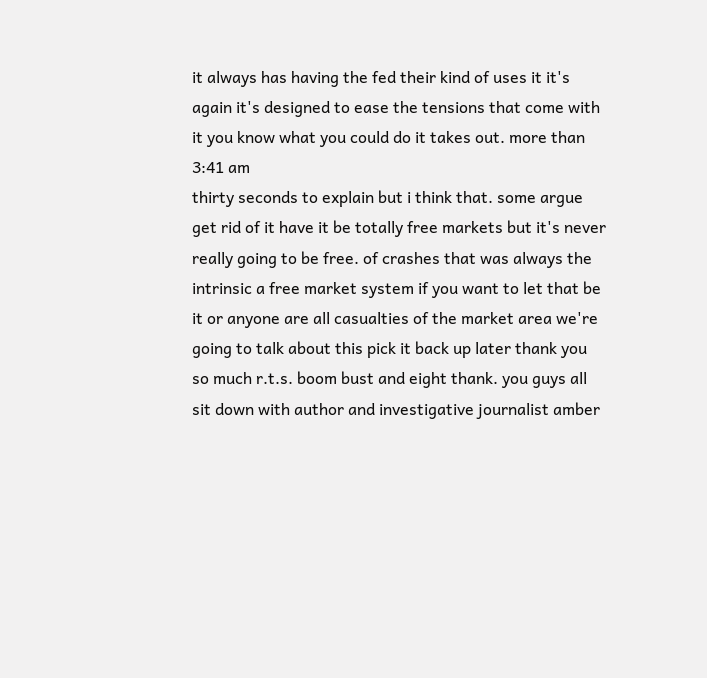it always has having the fed their kind of uses it it's again it's designed to ease the tensions that come with it you know what you could do it takes out. more than
3:41 am
thirty seconds to explain but i think that. some argue get rid of it have it be totally free markets but it's never really going to be free. of crashes that was always the intrinsic a free market system if you want to let that be it or anyone are all casualties of the market area we're going to talk about this pick it back up later thank you so much r.t.s. boom bust and eight thank. you guys all sit down with author and investigative journalist amber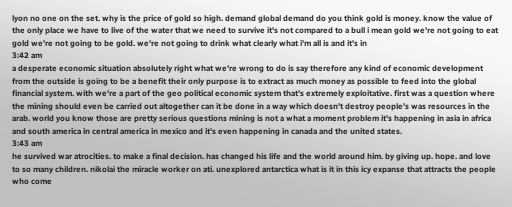lyon no one on the set. why is the price of gold so high. demand global demand do you think gold is money. know the value of the only place we have to live of the water that we need to survive it's not compared to a bull i mean gold we're not going to eat gold we're not going to be gold. we're not going to drink what clearly what i'm all is and it's in
3:42 am
a desperate economic situation absolutely right what we're wrong to do is say therefore any kind of economic development from the outside is going to be a benefit their only purpose is to extract as much money as possible to feed into the global financial system. with we're a part of the geo political economic system that's extremely exploitative. first was a question where the mining should even be carried out altogether can it be done in a way which doesn't destroy people's was resources in the arab. world you know those are pretty serious questions mining is not a what a moment problem it's happening in asia in africa and south america in central america in mexico and it's even happening in canada and the united states.
3:43 am
he survived war atrocities. to make a final decision. has changed his life and the world around him. by giving up. hope. and love to so many children. nikolai the miracle worker on ati. unexplored antarctica what is it in this icy expanse that attracts the people who come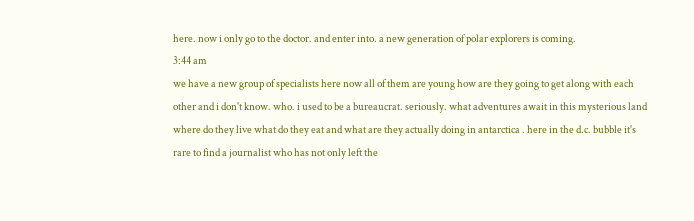here. now i only go to the doctor. and enter into. a new generation of polar explorers is coming.
3:44 am
we have a new group of specialists here now all of them are young how are they going to get along with each other and i don't know. who. i used to be a bureaucrat. seriously. what adventures await in this mysterious land where do they live what do they eat and what are they actually doing in antarctica . here in the d.c. bubble it's rare to find a journalist who has not only left the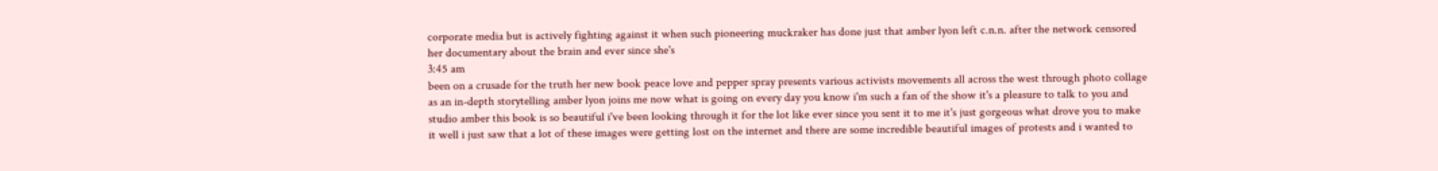corporate media but is actively fighting against it when such pioneering muckraker has done just that amber lyon left c.n.n. after the network censored her documentary about the brain and ever since she's
3:45 am
been on a crusade for the truth her new book peace love and pepper spray presents various activists movements all across the west through photo collage as an in-depth storytelling amber lyon joins me now what is going on every day you know i'm such a fan of the show it's a pleasure to talk to you and studio amber this book is so beautiful i've been looking through it for the lot like ever since you sent it to me it's just gorgeous what drove you to make it well i just saw that a lot of these images were getting lost on the internet and there are some incredible beautiful images of protests and i wanted to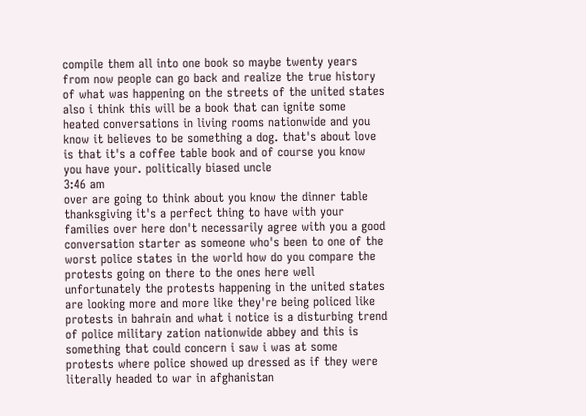compile them all into one book so maybe twenty years from now people can go back and realize the true history of what was happening on the streets of the united states also i think this will be a book that can ignite some heated conversations in living rooms nationwide and you know it believes to be something a dog. that's about love is that it's a coffee table book and of course you know you have your. politically biased uncle
3:46 am
over are going to think about you know the dinner table thanksgiving it's a perfect thing to have with your families over here don't necessarily agree with you a good conversation starter as someone who's been to one of the worst police states in the world how do you compare the protests going on there to the ones here well unfortunately the protests happening in the united states are looking more and more like they're being policed like protests in bahrain and what i notice is a disturbing trend of police military zation nationwide abbey and this is something that could concern i saw i was at some protests where police showed up dressed as if they were literally headed to war in afghanistan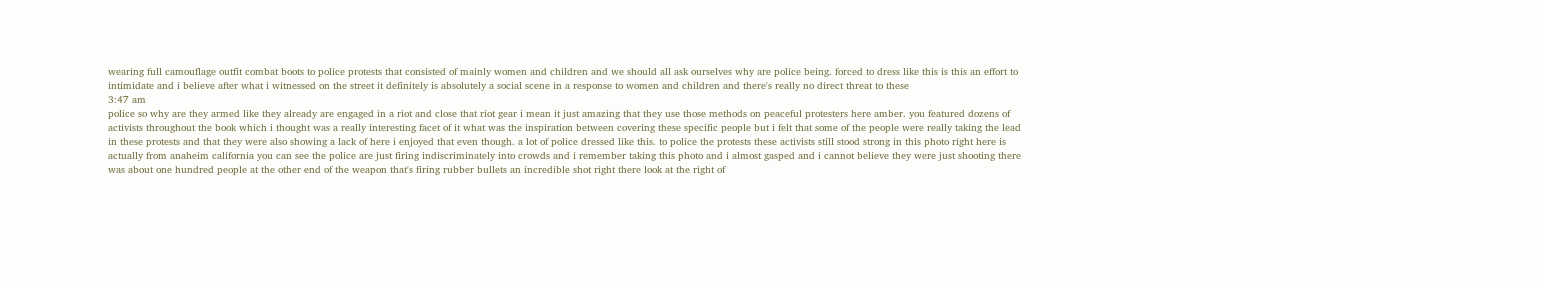wearing full camouflage outfit combat boots to police protests that consisted of mainly women and children and we should all ask ourselves why are police being. forced to dress like this is this an effort to intimidate and i believe after what i witnessed on the street it definitely is absolutely a social scene in a response to women and children and there's really no direct threat to these
3:47 am
police so why are they armed like they already are engaged in a riot and close that riot gear i mean it just amazing that they use those methods on peaceful protesters here amber. you featured dozens of activists throughout the book which i thought was a really interesting facet of it what was the inspiration between covering these specific people but i felt that some of the people were really taking the lead in these protests and that they were also showing a lack of here i enjoyed that even though. a lot of police dressed like this. to police the protests these activists still stood strong in this photo right here is actually from anaheim california you can see the police are just firing indiscriminately into crowds and i remember taking this photo and i almost gasped and i cannot believe they were just shooting there was about one hundred people at the other end of the weapon that's firing rubber bullets an incredible shot right there look at the right of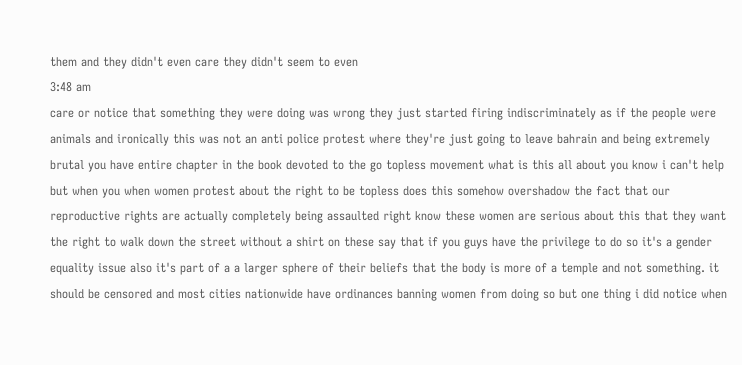them and they didn't even care they didn't seem to even
3:48 am
care or notice that something they were doing was wrong they just started firing indiscriminately as if the people were animals and ironically this was not an anti police protest where they're just going to leave bahrain and being extremely brutal you have entire chapter in the book devoted to the go topless movement what is this all about you know i can't help but when you when women protest about the right to be topless does this somehow overshadow the fact that our reproductive rights are actually completely being assaulted right know these women are serious about this that they want the right to walk down the street without a shirt on these say that if you guys have the privilege to do so it's a gender equality issue also it's part of a a larger sphere of their beliefs that the body is more of a temple and not something. it should be censored and most cities nationwide have ordinances banning women from doing so but one thing i did notice when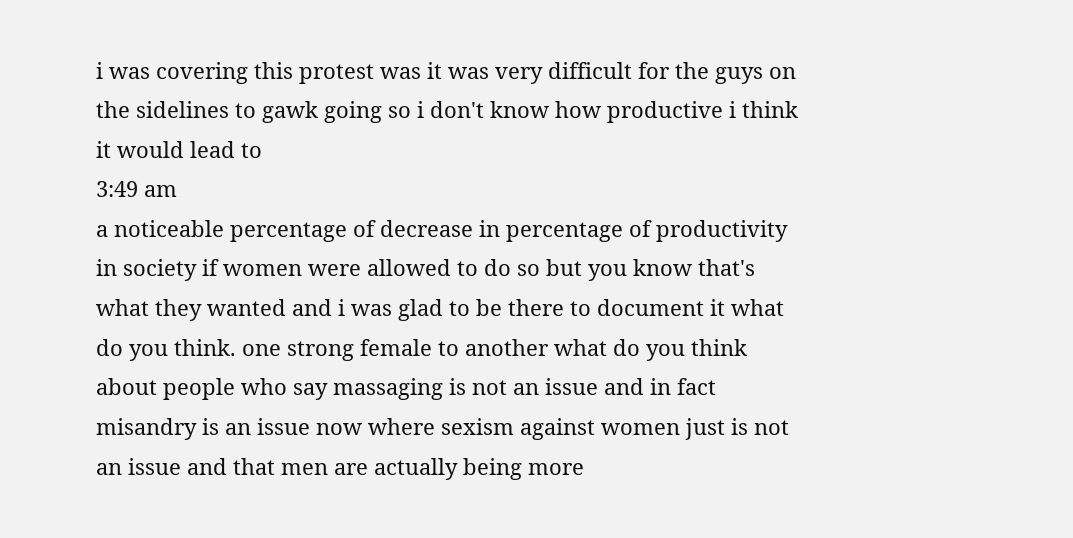i was covering this protest was it was very difficult for the guys on the sidelines to gawk going so i don't know how productive i think it would lead to
3:49 am
a noticeable percentage of decrease in percentage of productivity in society if women were allowed to do so but you know that's what they wanted and i was glad to be there to document it what do you think. one strong female to another what do you think about people who say massaging is not an issue and in fact misandry is an issue now where sexism against women just is not an issue and that men are actually being more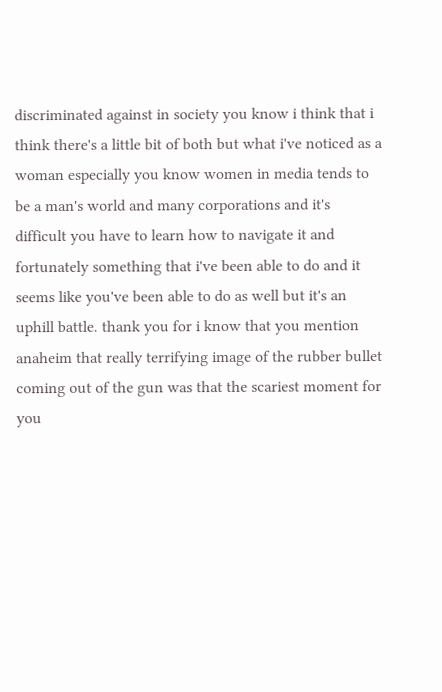discriminated against in society you know i think that i think there's a little bit of both but what i've noticed as a woman especially you know women in media tends to be a man's world and many corporations and it's difficult you have to learn how to navigate it and fortunately something that i've been able to do and it seems like you've been able to do as well but it's an uphill battle. thank you for i know that you mention anaheim that really terrifying image of the rubber bullet coming out of the gun was that the scariest moment for you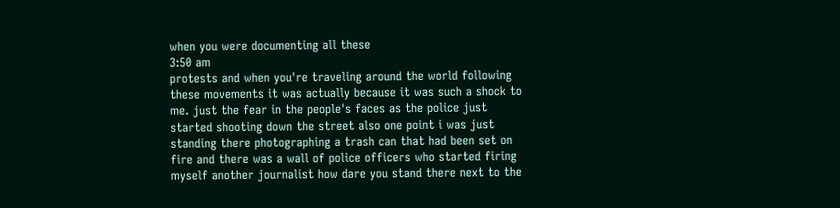when you were documenting all these
3:50 am
protests and when you're traveling around the world following these movements it was actually because it was such a shock to me. just the fear in the people's faces as the police just started shooting down the street also one point i was just standing there photographing a trash can that had been set on fire and there was a wall of police officers who started firing myself another journalist how dare you stand there next to the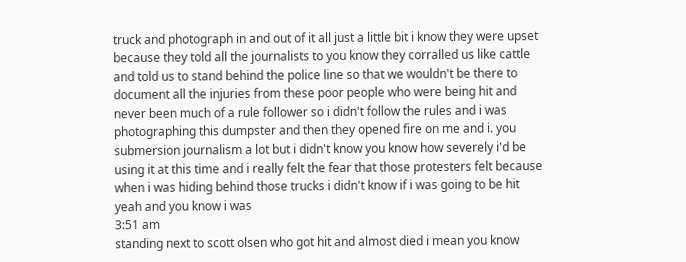truck and photograph in and out of it all just a little bit i know they were upset because they told all the journalists to you know they corralled us like cattle and told us to stand behind the police line so that we wouldn't be there to document all the injuries from these poor people who were being hit and never been much of a rule follower so i didn't follow the rules and i was photographing this dumpster and then they opened fire on me and i. you submersion journalism a lot but i didn't know you know how severely i'd be using it at this time and i really felt the fear that those protesters felt because when i was hiding behind those trucks i didn't know if i was going to be hit yeah and you know i was
3:51 am
standing next to scott olsen who got hit and almost died i mean you know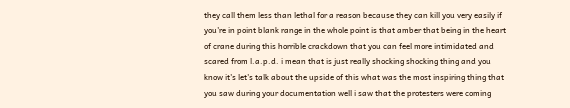they call them less than lethal for a reason because they can kill you very easily if you're in point blank range in the whole point is that amber that being in the heart of crane during this horrible crackdown that you can feel more intimidated and scared from l.a.p.d. i mean that is just really shocking shocking thing and you know it's let's talk about the upside of this what was the most inspiring thing that you saw during your documentation well i saw that the protesters were coming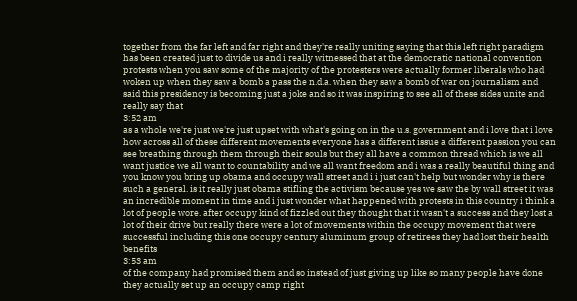together from the far left and far right and they're really uniting saying that this left right paradigm has been created just to divide us and i really witnessed that at the democratic national convention protests when you saw some of the majority of the protesters were actually former liberals who had woken up when they saw a bomb a pass the n.d.a. when they saw a bomb of war on journalism and said this presidency is becoming just a joke and so it was inspiring to see all of these sides unite and really say that
3:52 am
as a whole we're just we're just upset with what's going on in the u.s. government and i love that i love how across all of these different movements everyone has a different issue a different passion you can see breathing through them through their souls but they all have a common thread which is we all want justice we all want to countability and we all want freedom and i was a really beautiful thing and you know you bring up obama and occupy wall street and i i just can't help but wonder why is there such a general. is it really just obama stifling the activism because yes we saw the by wall street it was an incredible moment in time and i just wonder what happened with protests in this country i think a lot of people wore. after occupy kind of fizzled out they thought that it wasn't a success and they lost a lot of their drive but really there were a lot of movements within the occupy movement that were successful including this one occupy century aluminum group of retirees they had lost their health benefits
3:53 am
of the company had promised them and so instead of just giving up like so many people have done they actually set up an occupy camp right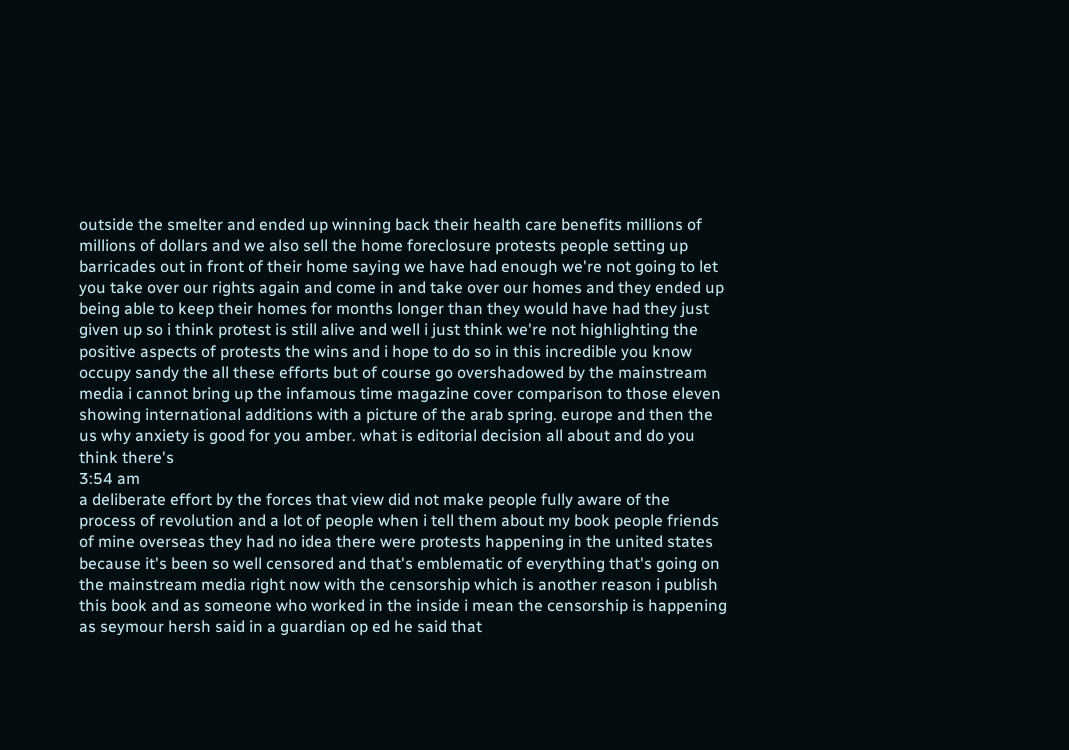outside the smelter and ended up winning back their health care benefits millions of millions of dollars and we also sell the home foreclosure protests people setting up barricades out in front of their home saying we have had enough we're not going to let you take over our rights again and come in and take over our homes and they ended up being able to keep their homes for months longer than they would have had they just given up so i think protest is still alive and well i just think we're not highlighting the positive aspects of protests the wins and i hope to do so in this incredible you know occupy sandy the all these efforts but of course go overshadowed by the mainstream media i cannot bring up the infamous time magazine cover comparison to those eleven showing international additions with a picture of the arab spring. europe and then the us why anxiety is good for you amber. what is editorial decision all about and do you think there's
3:54 am
a deliberate effort by the forces that view did not make people fully aware of the process of revolution and a lot of people when i tell them about my book people friends of mine overseas they had no idea there were protests happening in the united states because it's been so well censored and that's emblematic of everything that's going on the mainstream media right now with the censorship which is another reason i publish this book and as someone who worked in the inside i mean the censorship is happening as seymour hersh said in a guardian op ed he said that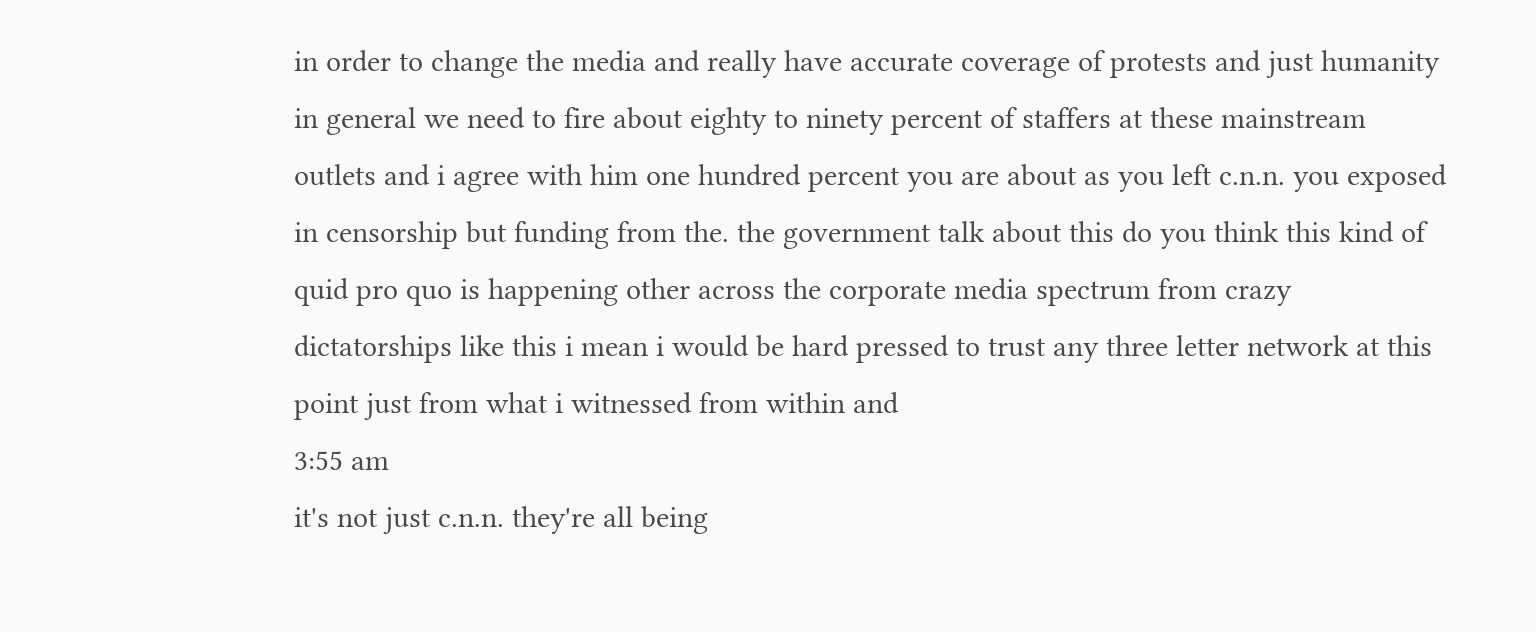in order to change the media and really have accurate coverage of protests and just humanity in general we need to fire about eighty to ninety percent of staffers at these mainstream outlets and i agree with him one hundred percent you are about as you left c.n.n. you exposed in censorship but funding from the. the government talk about this do you think this kind of quid pro quo is happening other across the corporate media spectrum from crazy dictatorships like this i mean i would be hard pressed to trust any three letter network at this point just from what i witnessed from within and
3:55 am
it's not just c.n.n. they're all being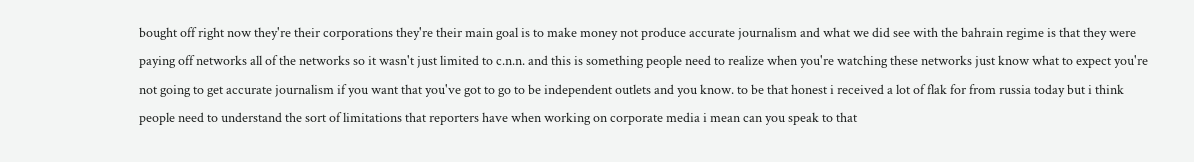bought off right now they're their corporations they're their main goal is to make money not produce accurate journalism and what we did see with the bahrain regime is that they were paying off networks all of the networks so it wasn't just limited to c.n.n. and this is something people need to realize when you're watching these networks just know what to expect you're not going to get accurate journalism if you want that you've got to go to be independent outlets and you know. to be that honest i received a lot of flak for from russia today but i think people need to understand the sort of limitations that reporters have when working on corporate media i mean can you speak to that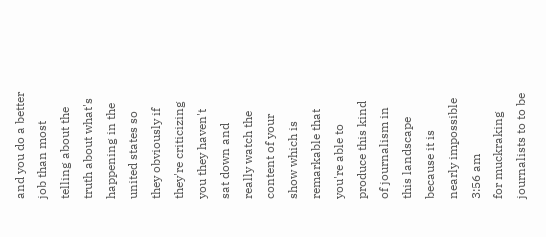and you do a better job than most telling about the truth about what's happening in the united states so they obviously if they're criticizing you they haven't sat down and really watch the content of your show which is remarkable that you're able to produce this kind of journalism in this landscape because it is nearly impossible
3:56 am
for muckraking journalists to to be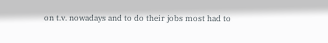on t.v. nowadays and to do their jobs most had to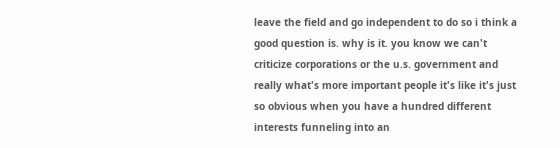leave the field and go independent to do so i think a good question is. why is it. you know we can't criticize corporations or the u.s. government and really what's more important people it's like it's just so obvious when you have a hundred different interests funneling into an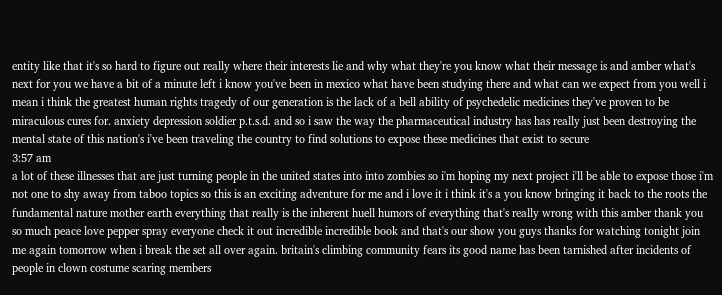entity like that it's so hard to figure out really where their interests lie and why what they're you know what their message is and amber what's next for you we have a bit of a minute left i know you've been in mexico what have been studying there and what can we expect from you well i mean i think the greatest human rights tragedy of our generation is the lack of a bell ability of psychedelic medicines they've proven to be miraculous cures for. anxiety depression soldier p.t.s.d. and so i saw the way the pharmaceutical industry has has really just been destroying the mental state of this nation's i've been traveling the country to find solutions to expose these medicines that exist to secure
3:57 am
a lot of these illnesses that are just turning people in the united states into into zombies so i'm hoping my next project i'll be able to expose those i'm not one to shy away from taboo topics so this is an exciting adventure for me and i love it i think it's a you know bringing it back to the roots the fundamental nature mother earth everything that really is the inherent huell humors of everything that's really wrong with this amber thank you so much peace love pepper spray everyone check it out incredible incredible book and that's our show you guys thanks for watching tonight join me again tomorrow when i break the set all over again. britain's climbing community fears its good name has been tarnished after incidents of people in clown costume scaring members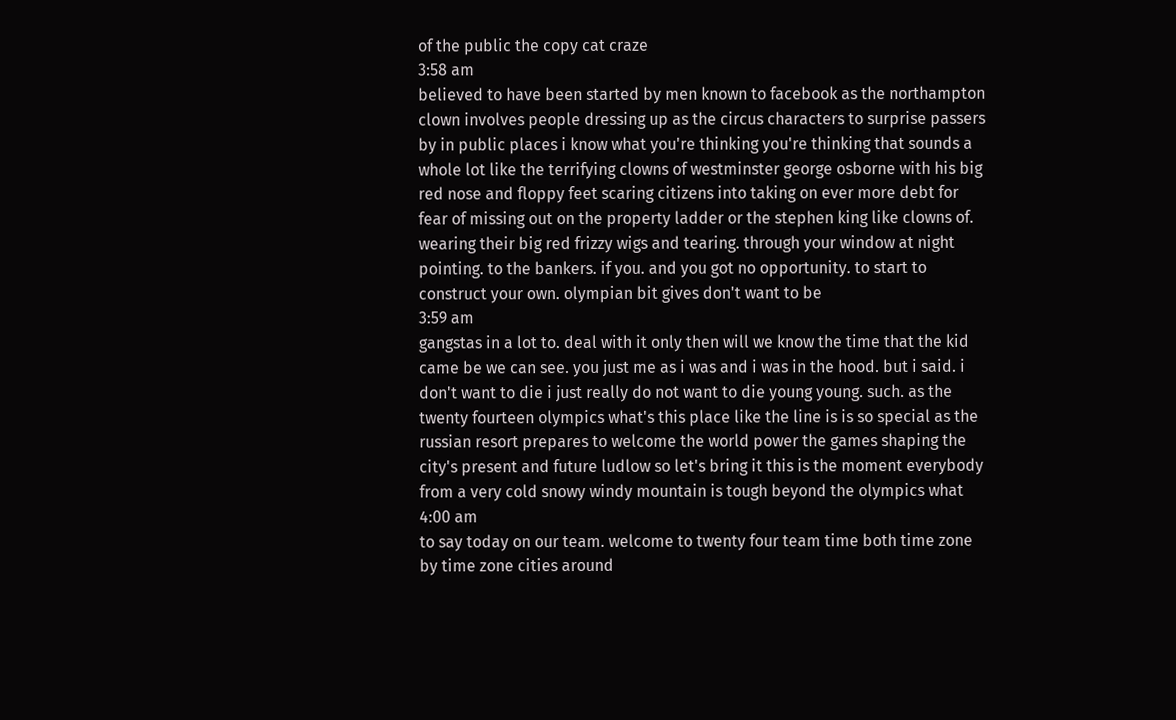of the public the copy cat craze
3:58 am
believed to have been started by men known to facebook as the northampton clown involves people dressing up as the circus characters to surprise passers by in public places i know what you're thinking you're thinking that sounds a whole lot like the terrifying clowns of westminster george osborne with his big red nose and floppy feet scaring citizens into taking on ever more debt for fear of missing out on the property ladder or the stephen king like clowns of. wearing their big red frizzy wigs and tearing. through your window at night pointing. to the bankers. if you. and you got no opportunity. to start to construct your own. olympian bit gives don't want to be
3:59 am
gangstas in a lot to. deal with it only then will we know the time that the kid came be we can see. you just me as i was and i was in the hood. but i said. i don't want to die i just really do not want to die young young. such. as the twenty fourteen olympics what's this place like the line is is so special as the russian resort prepares to welcome the world power the games shaping the city's present and future ludlow so let's bring it this is the moment everybody from a very cold snowy windy mountain is tough beyond the olympics what
4:00 am
to say today on our team. welcome to twenty four team time both time zone by time zone cities around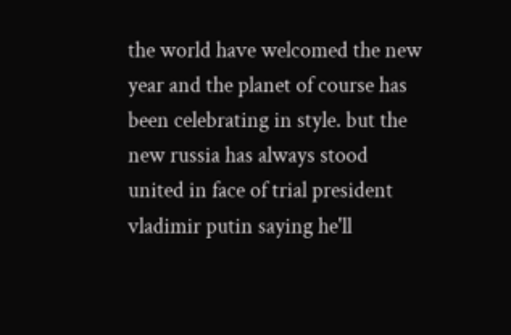the world have welcomed the new year and the planet of course has been celebrating in style. but the new russia has always stood united in face of trial president vladimir putin saying he'll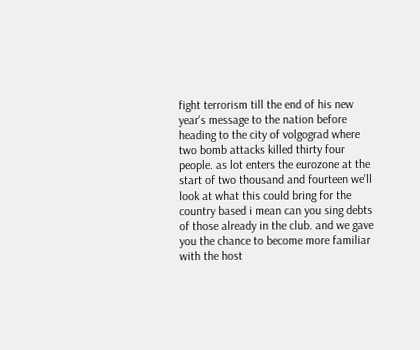fight terrorism till the end of his new year's message to the nation before heading to the city of volgograd where two bomb attacks killed thirty four people. as lot enters the eurozone at the start of two thousand and fourteen we'll look at what this could bring for the country based i mean can you sing debts of those already in the club. and we gave you the chance to become more familiar with the host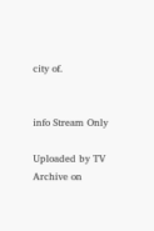city of.


info Stream Only

Uploaded by TV Archive on